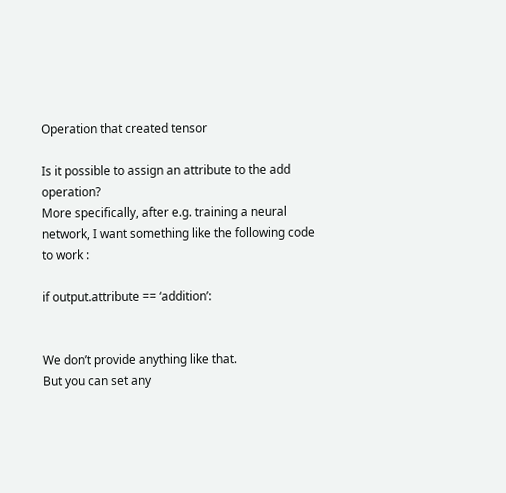Operation that created tensor

Is it possible to assign an attribute to the add operation?
More specifically, after e.g. training a neural network, I want something like the following code to work :

if output.attribute == ‘addition’:


We don’t provide anything like that.
But you can set any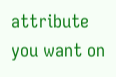attribute you want on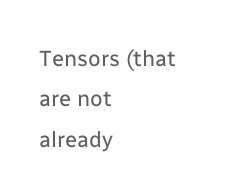Tensors (that are not already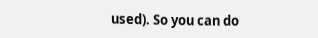used). So you can do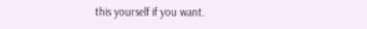this yourself if you want.